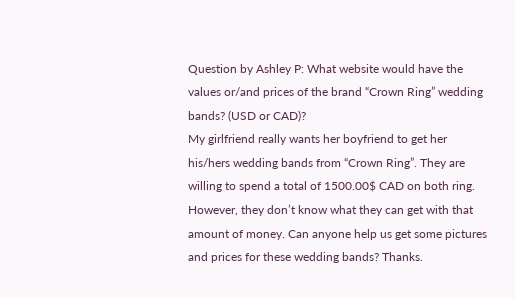Question by Ashley P: What website would have the values or/and prices of the brand “Crown Ring” wedding bands? (USD or CAD)?
My girlfriend really wants her boyfriend to get her his/hers wedding bands from “Crown Ring”. They are willing to spend a total of 1500.00$ CAD on both ring. However, they don’t know what they can get with that amount of money. Can anyone help us get some pictures and prices for these wedding bands? Thanks.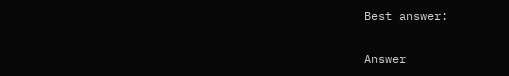Best answer:

Answer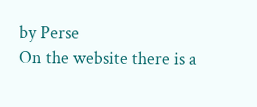by Perse
On the website there is a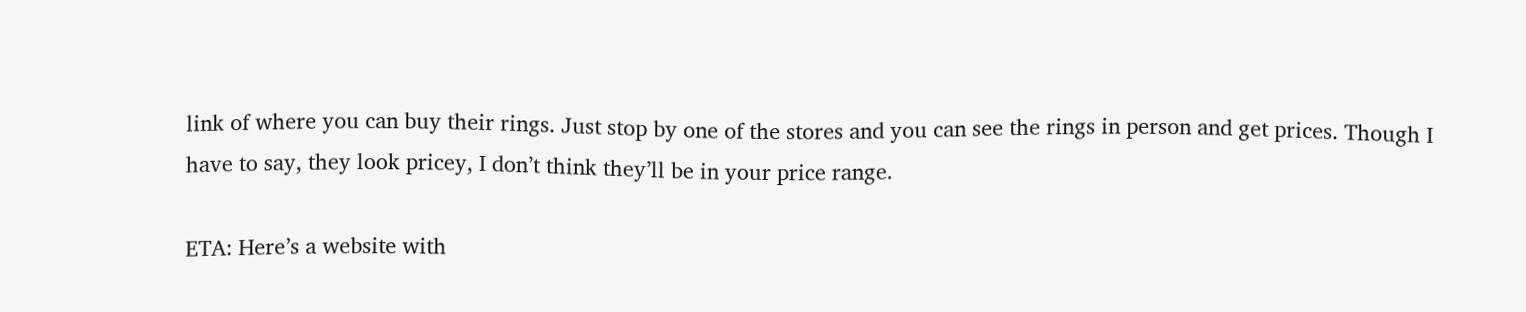link of where you can buy their rings. Just stop by one of the stores and you can see the rings in person and get prices. Though I have to say, they look pricey, I don’t think they’ll be in your price range.

ETA: Here’s a website with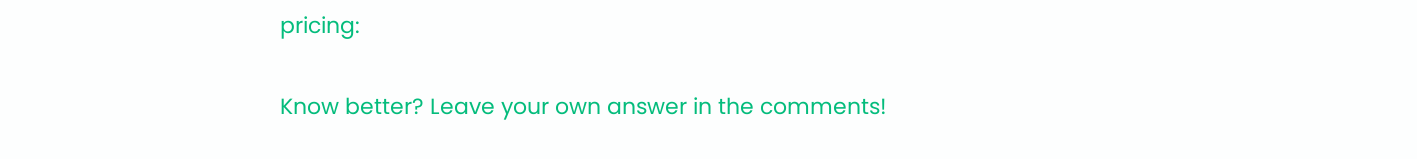pricing:

Know better? Leave your own answer in the comments!